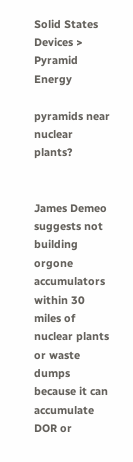Solid States Devices > Pyramid Energy

pyramids near nuclear plants?


James Demeo suggests not building orgone accumulators within 30 miles of nuclear plants or waste dumps because it can accumulate DOR or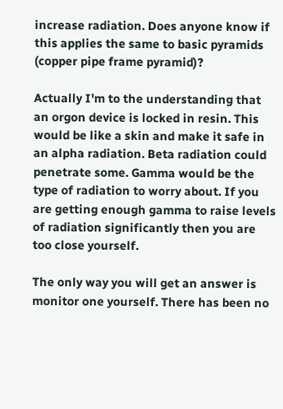increase radiation. Does anyone know if this applies the same to basic pyramids (copper pipe frame pyramid)?

Actually I'm to the understanding that an orgon device is locked in resin. This would be like a skin and make it safe in an alpha radiation. Beta radiation could penetrate some. Gamma would be the type of radiation to worry about. If you are getting enough gamma to raise levels of radiation significantly then you are too close yourself.

The only way you will get an answer is monitor one yourself. There has been no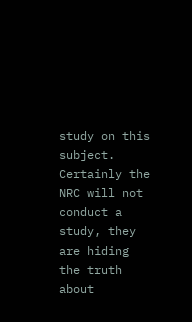study on this subject. Certainly the NRC will not conduct a study, they are hiding the truth about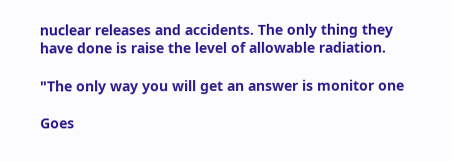nuclear releases and accidents. The only thing they have done is raise the level of allowable radiation.

"The only way you will get an answer is monitor one

Goes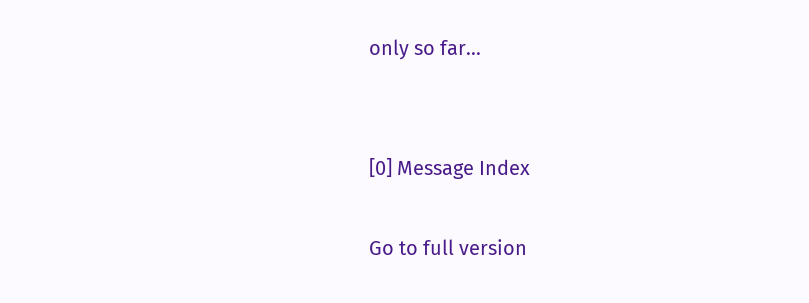only so far...


[0] Message Index

Go to full version